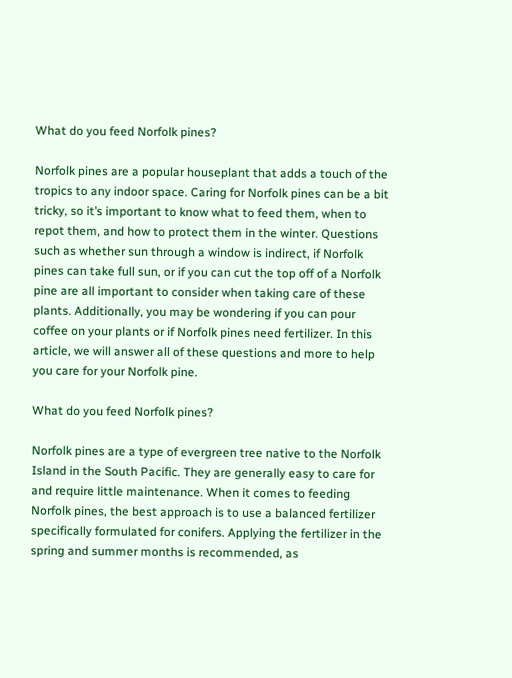What do you feed Norfolk pines?

Norfolk pines are a popular houseplant that adds a touch of the tropics to any indoor space. Caring for Norfolk pines can be a bit tricky, so it’s important to know what to feed them, when to repot them, and how to protect them in the winter. Questions such as whether sun through a window is indirect, if Norfolk pines can take full sun, or if you can cut the top off of a Norfolk pine are all important to consider when taking care of these plants. Additionally, you may be wondering if you can pour coffee on your plants or if Norfolk pines need fertilizer. In this article, we will answer all of these questions and more to help you care for your Norfolk pine.

What do you feed Norfolk pines?

Norfolk pines are a type of evergreen tree native to the Norfolk Island in the South Pacific. They are generally easy to care for and require little maintenance. When it comes to feeding Norfolk pines, the best approach is to use a balanced fertilizer specifically formulated for conifers. Applying the fertilizer in the spring and summer months is recommended, as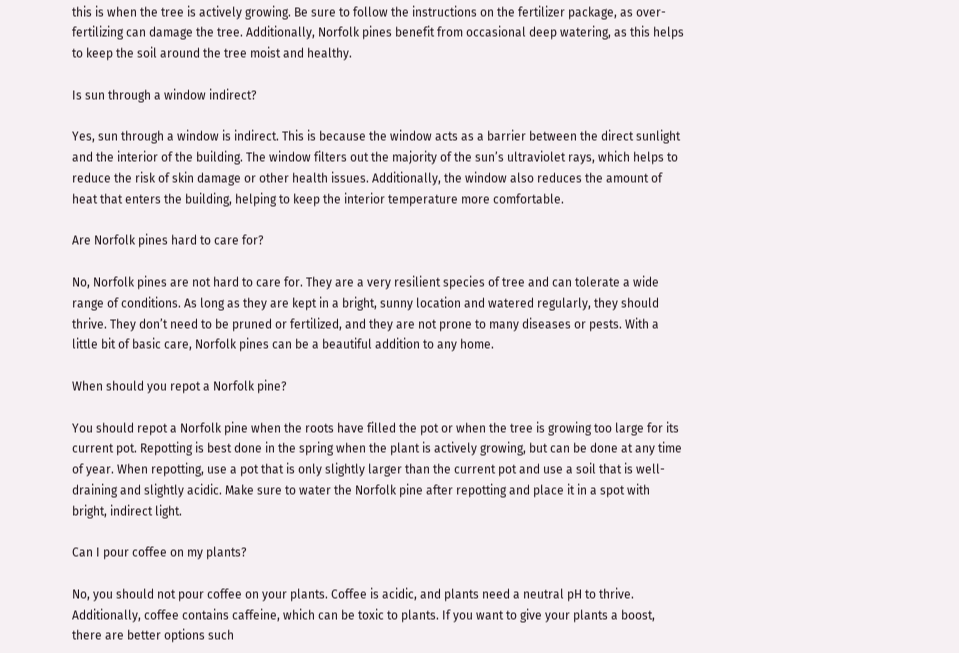this is when the tree is actively growing. Be sure to follow the instructions on the fertilizer package, as over-fertilizing can damage the tree. Additionally, Norfolk pines benefit from occasional deep watering, as this helps to keep the soil around the tree moist and healthy.

Is sun through a window indirect?

Yes, sun through a window is indirect. This is because the window acts as a barrier between the direct sunlight and the interior of the building. The window filters out the majority of the sun’s ultraviolet rays, which helps to reduce the risk of skin damage or other health issues. Additionally, the window also reduces the amount of heat that enters the building, helping to keep the interior temperature more comfortable.

Are Norfolk pines hard to care for?

No, Norfolk pines are not hard to care for. They are a very resilient species of tree and can tolerate a wide range of conditions. As long as they are kept in a bright, sunny location and watered regularly, they should thrive. They don’t need to be pruned or fertilized, and they are not prone to many diseases or pests. With a little bit of basic care, Norfolk pines can be a beautiful addition to any home.

When should you repot a Norfolk pine?

You should repot a Norfolk pine when the roots have filled the pot or when the tree is growing too large for its current pot. Repotting is best done in the spring when the plant is actively growing, but can be done at any time of year. When repotting, use a pot that is only slightly larger than the current pot and use a soil that is well-draining and slightly acidic. Make sure to water the Norfolk pine after repotting and place it in a spot with bright, indirect light.

Can I pour coffee on my plants?

No, you should not pour coffee on your plants. Coffee is acidic, and plants need a neutral pH to thrive. Additionally, coffee contains caffeine, which can be toxic to plants. If you want to give your plants a boost, there are better options such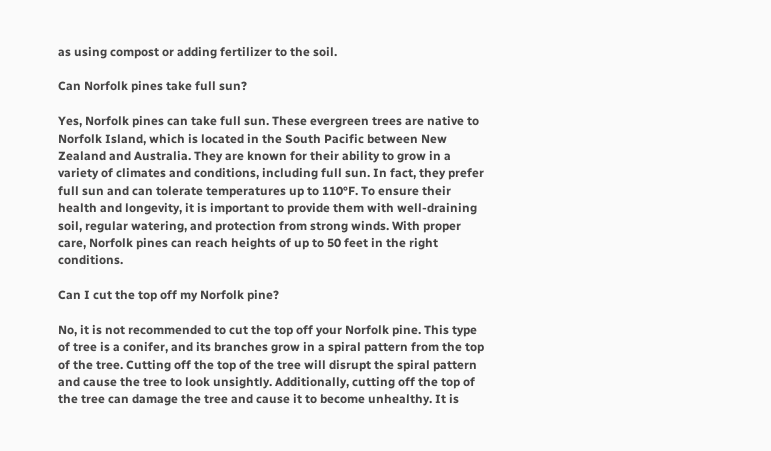as using compost or adding fertilizer to the soil.

Can Norfolk pines take full sun?

Yes, Norfolk pines can take full sun. These evergreen trees are native to Norfolk Island, which is located in the South Pacific between New Zealand and Australia. They are known for their ability to grow in a variety of climates and conditions, including full sun. In fact, they prefer full sun and can tolerate temperatures up to 110°F. To ensure their health and longevity, it is important to provide them with well-draining soil, regular watering, and protection from strong winds. With proper care, Norfolk pines can reach heights of up to 50 feet in the right conditions.

Can I cut the top off my Norfolk pine?

No, it is not recommended to cut the top off your Norfolk pine. This type of tree is a conifer, and its branches grow in a spiral pattern from the top of the tree. Cutting off the top of the tree will disrupt the spiral pattern and cause the tree to look unsightly. Additionally, cutting off the top of the tree can damage the tree and cause it to become unhealthy. It is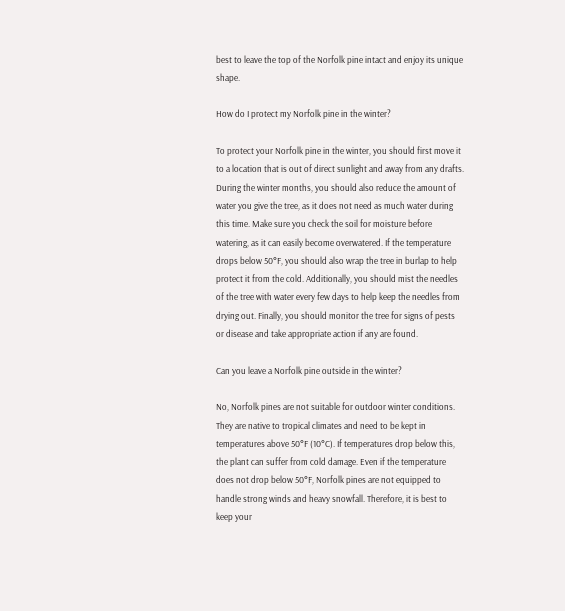best to leave the top of the Norfolk pine intact and enjoy its unique shape.

How do I protect my Norfolk pine in the winter?

To protect your Norfolk pine in the winter, you should first move it to a location that is out of direct sunlight and away from any drafts. During the winter months, you should also reduce the amount of water you give the tree, as it does not need as much water during this time. Make sure you check the soil for moisture before watering, as it can easily become overwatered. If the temperature drops below 50°F, you should also wrap the tree in burlap to help protect it from the cold. Additionally, you should mist the needles of the tree with water every few days to help keep the needles from drying out. Finally, you should monitor the tree for signs of pests or disease and take appropriate action if any are found.

Can you leave a Norfolk pine outside in the winter?

No, Norfolk pines are not suitable for outdoor winter conditions. They are native to tropical climates and need to be kept in temperatures above 50°F (10°C). If temperatures drop below this, the plant can suffer from cold damage. Even if the temperature does not drop below 50°F, Norfolk pines are not equipped to handle strong winds and heavy snowfall. Therefore, it is best to keep your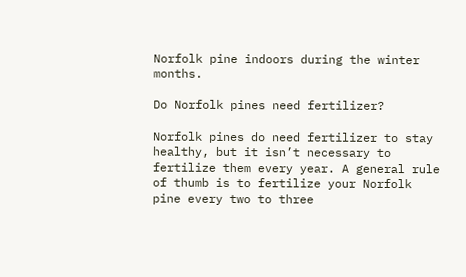Norfolk pine indoors during the winter months.

Do Norfolk pines need fertilizer?

Norfolk pines do need fertilizer to stay healthy, but it isn’t necessary to fertilize them every year. A general rule of thumb is to fertilize your Norfolk pine every two to three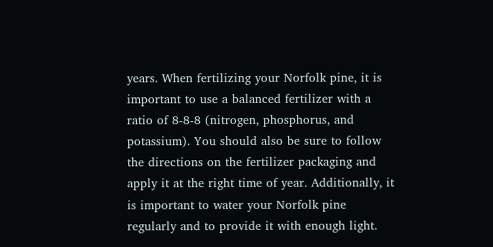years. When fertilizing your Norfolk pine, it is important to use a balanced fertilizer with a ratio of 8-8-8 (nitrogen, phosphorus, and potassium). You should also be sure to follow the directions on the fertilizer packaging and apply it at the right time of year. Additionally, it is important to water your Norfolk pine regularly and to provide it with enough light.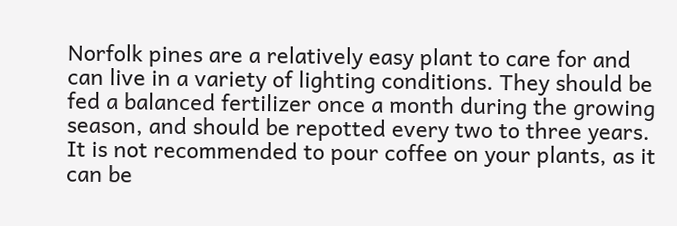Norfolk pines are a relatively easy plant to care for and can live in a variety of lighting conditions. They should be fed a balanced fertilizer once a month during the growing season, and should be repotted every two to three years. It is not recommended to pour coffee on your plants, as it can be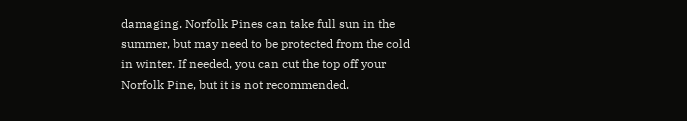damaging. Norfolk Pines can take full sun in the summer, but may need to be protected from the cold in winter. If needed, you can cut the top off your Norfolk Pine, but it is not recommended.